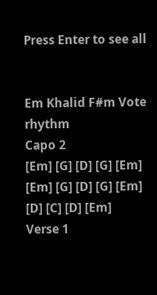Press Enter to see all


Em Khalid F#m Vote rhythm
Capo 2
[Em] [G] [D] [G] [Em] [Em] [G] [D] [G] [Em]
[D] [C] [D] [Em]
Verse 1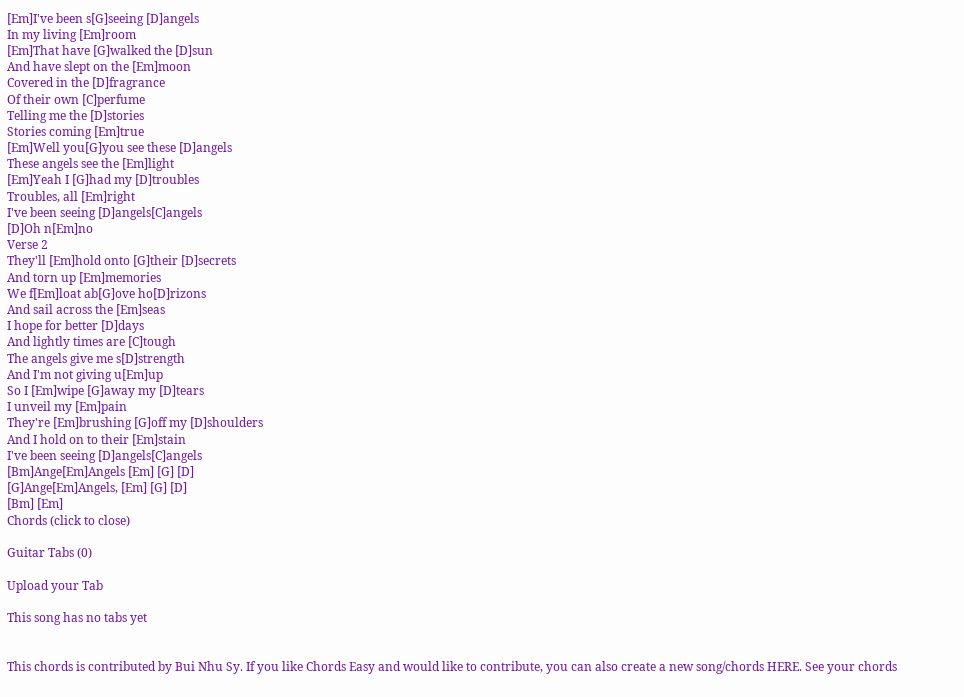[Em]I've been s[G]seeing [D]angels
In my living [Em]room
[Em]That have [G]walked the [D]sun
And have slept on the [Em]moon
Covered in the [D]fragrance
Of their own [C]perfume
Telling me the [D]stories
Stories coming [Em]true
[Em]Well you[G]you see these [D]angels
These angels see the [Em]light
[Em]Yeah I [G]had my [D]troubles
Troubles, all [Em]right
I've been seeing [D]angels[C]angels
[D]Oh n[Em]no
Verse 2
They'll [Em]hold onto [G]their [D]secrets
And torn up [Em]memories
We f[Em]loat ab[G]ove ho[D]rizons
And sail across the [Em]seas
I hope for better [D]days
And lightly times are [C]tough
The angels give me s[D]strength
And I'm not giving u[Em]up
So I [Em]wipe [G]away my [D]tears
I unveil my [Em]pain
They're [Em]brushing [G]off my [D]shoulders
And I hold on to their [Em]stain
I've been seeing [D]angels[C]angels
[Bm]Ange[Em]Angels [Em] [G] [D]
[G]Ange[Em]Angels, [Em] [G] [D]
[Bm] [Em]
Chords (click to close)

Guitar Tabs (0)

Upload your Tab

This song has no tabs yet


This chords is contributed by Bui Nhu Sy. If you like Chords Easy and would like to contribute, you can also create a new song/chords HERE. See your chords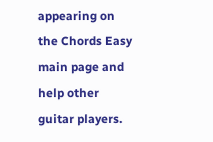appearing on the Chords Easy main page and help other guitar players.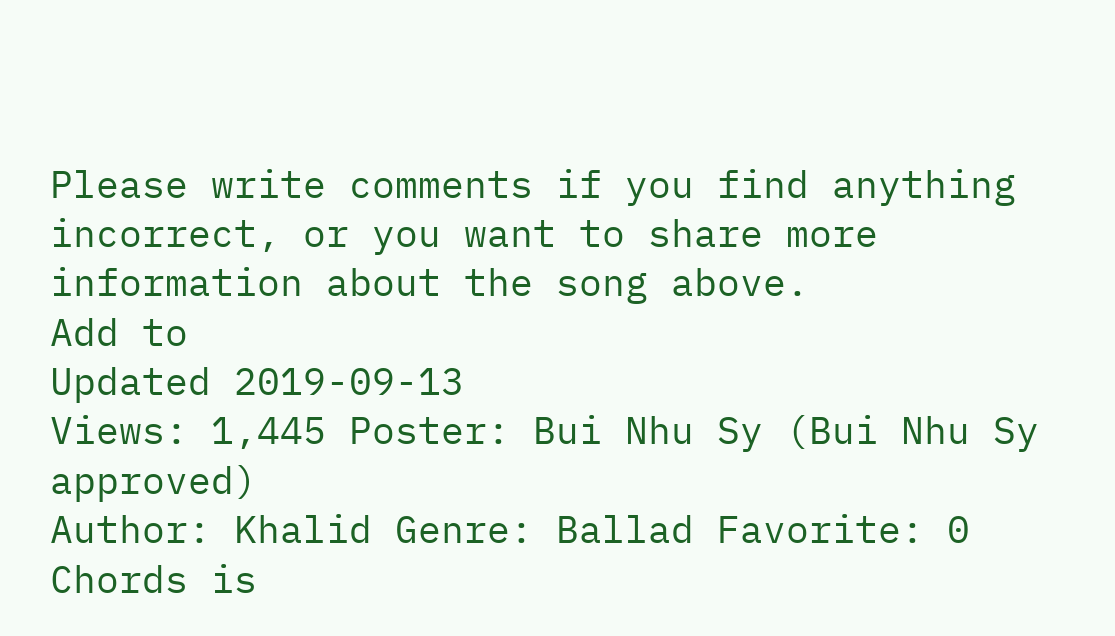Please write comments if you find anything incorrect, or you want to share more information about the song above.
Add to
Updated 2019-09-13
Views: 1,445 Poster: Bui Nhu Sy (Bui Nhu Sy approved)
Author: Khalid Genre: Ballad Favorite: 0
Chords is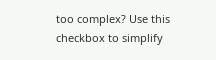too complex? Use this checkbox to simplify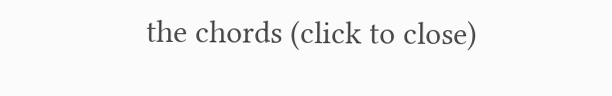the chords (click to close)